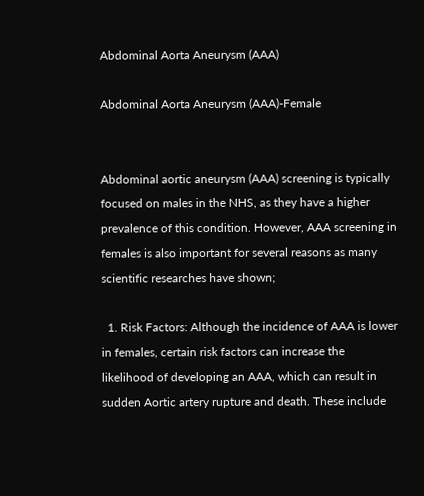Abdominal Aorta Aneurysm (AAA)

Abdominal Aorta Aneurysm (AAA)-Female


Abdominal aortic aneurysm (AAA) screening is typically focused on males in the NHS, as they have a higher prevalence of this condition. However, AAA screening in females is also important for several reasons as many scientific researches have shown;

  1. Risk Factors: Although the incidence of AAA is lower in females, certain risk factors can increase the likelihood of developing an AAA, which can result in sudden Aortic artery rupture and death. These include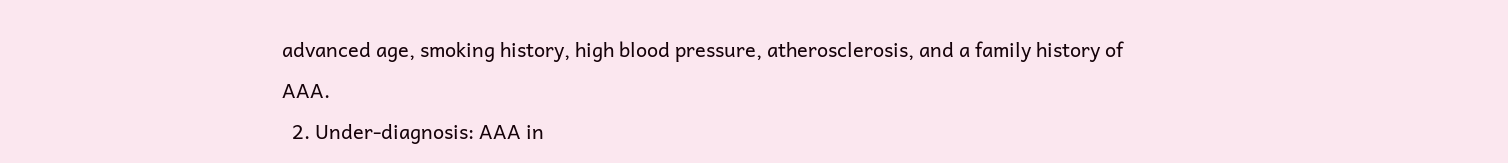advanced age, smoking history, high blood pressure, atherosclerosis, and a family history of AAA.
  2. Under-diagnosis: AAA in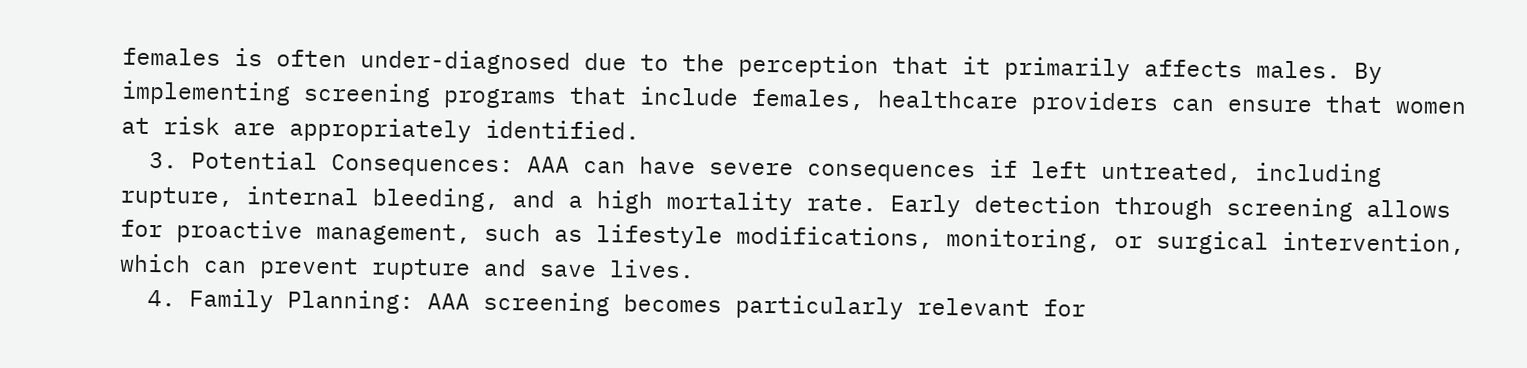females is often under-diagnosed due to the perception that it primarily affects males. By implementing screening programs that include females, healthcare providers can ensure that women at risk are appropriately identified.
  3. Potential Consequences: AAA can have severe consequences if left untreated, including rupture, internal bleeding, and a high mortality rate. Early detection through screening allows for proactive management, such as lifestyle modifications, monitoring, or surgical intervention, which can prevent rupture and save lives.
  4. Family Planning: AAA screening becomes particularly relevant for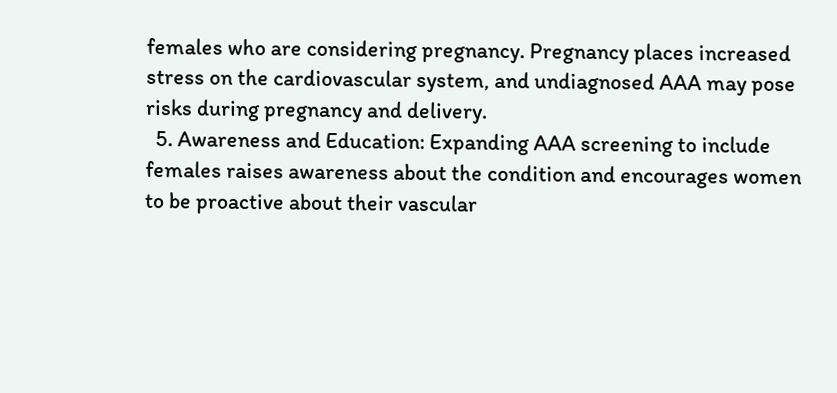females who are considering pregnancy. Pregnancy places increased stress on the cardiovascular system, and undiagnosed AAA may pose risks during pregnancy and delivery.
  5. Awareness and Education: Expanding AAA screening to include females raises awareness about the condition and encourages women to be proactive about their vascular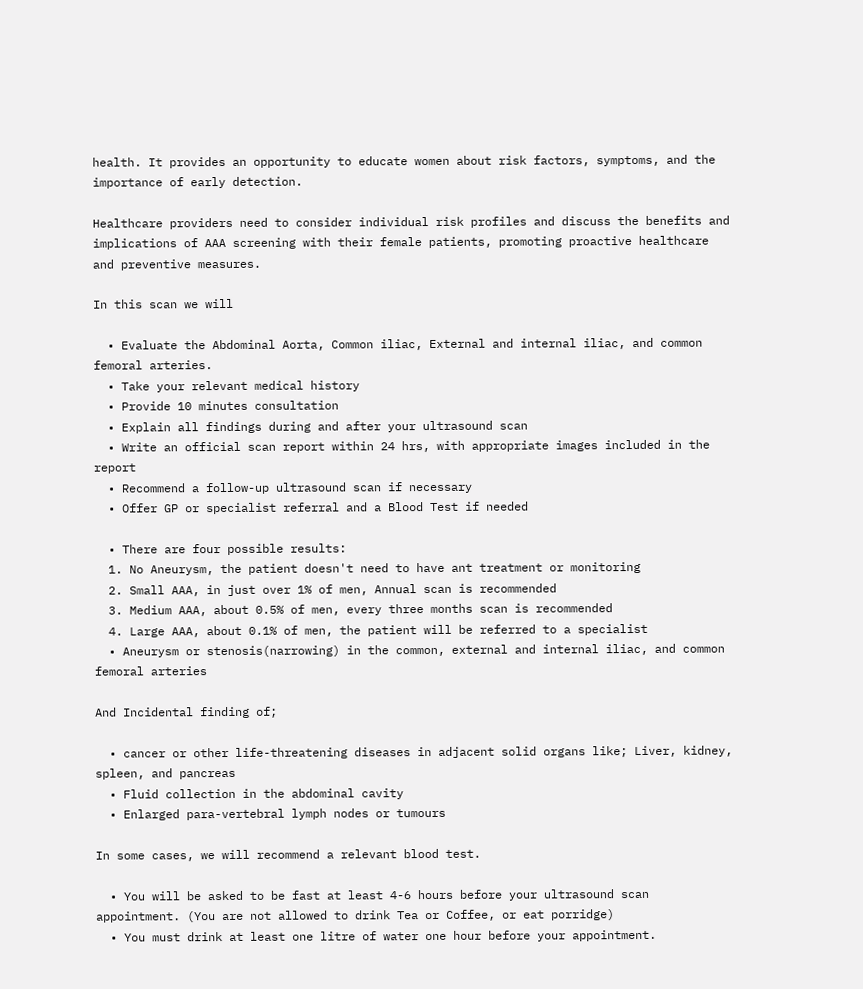health. It provides an opportunity to educate women about risk factors, symptoms, and the importance of early detection.

Healthcare providers need to consider individual risk profiles and discuss the benefits and implications of AAA screening with their female patients, promoting proactive healthcare and preventive measures.

In this scan we will

  • Evaluate the Abdominal Aorta, Common iliac, External and internal iliac, and common femoral arteries.
  • Take your relevant medical history
  • Provide 10 minutes consultation
  • Explain all findings during and after your ultrasound scan
  • Write an official scan report within 24 hrs, with appropriate images included in the report
  • Recommend a follow-up ultrasound scan if necessary
  • Offer GP or specialist referral and a Blood Test if needed

  • There are four possible results:
  1. No Aneurysm, the patient doesn't need to have ant treatment or monitoring
  2. Small AAA, in just over 1% of men, Annual scan is recommended
  3. Medium AAA, about 0.5% of men, every three months scan is recommended
  4. Large AAA, about 0.1% of men, the patient will be referred to a specialist
  • Aneurysm or stenosis(narrowing) in the common, external and internal iliac, and common femoral arteries

And Incidental finding of;

  • cancer or other life-threatening diseases in adjacent solid organs like; Liver, kidney, spleen, and pancreas
  • Fluid collection in the abdominal cavity
  • Enlarged para-vertebral lymph nodes or tumours

In some cases, we will recommend a relevant blood test.

  • You will be asked to be fast at least 4-6 hours before your ultrasound scan appointment. (You are not allowed to drink Tea or Coffee, or eat porridge)
  • You must drink at least one litre of water one hour before your appointment.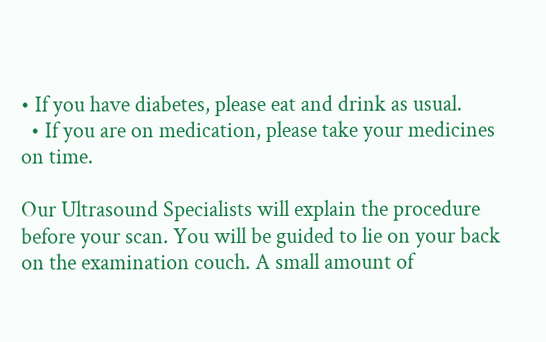• If you have diabetes, please eat and drink as usual.
  • If you are on medication, please take your medicines on time.

Our Ultrasound Specialists will explain the procedure before your scan. You will be guided to lie on your back on the examination couch. A small amount of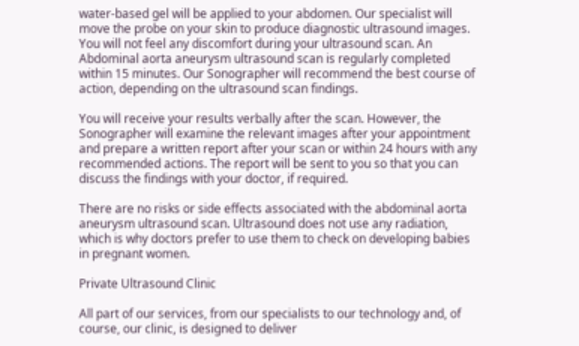water-based gel will be applied to your abdomen. Our specialist will move the probe on your skin to produce diagnostic ultrasound images. You will not feel any discomfort during your ultrasound scan. An Abdominal aorta aneurysm ultrasound scan is regularly completed within 15 minutes. Our Sonographer will recommend the best course of action, depending on the ultrasound scan findings.

You will receive your results verbally after the scan. However, the Sonographer will examine the relevant images after your appointment and prepare a written report after your scan or within 24 hours with any recommended actions. The report will be sent to you so that you can discuss the findings with your doctor, if required.

There are no risks or side effects associated with the abdominal aorta aneurysm ultrasound scan. Ultrasound does not use any radiation, which is why doctors prefer to use them to check on developing babies in pregnant women.

Private Ultrasound Clinic

All part of our services, from our specialists to our technology and, of course, our clinic, is designed to deliver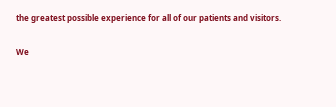the greatest possible experience for all of our patients and visitors.

We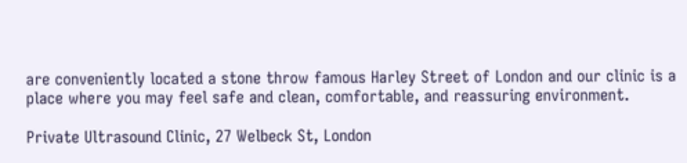are conveniently located a stone throw famous Harley Street of London and our clinic is a place where you may feel safe and clean, comfortable, and reassuring environment.

Private Ultrasound Clinic, 27 Welbeck St, London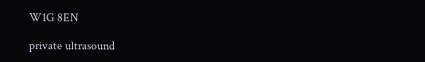W1G 8EN

private ultrasound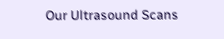Our Ultrasound Scans